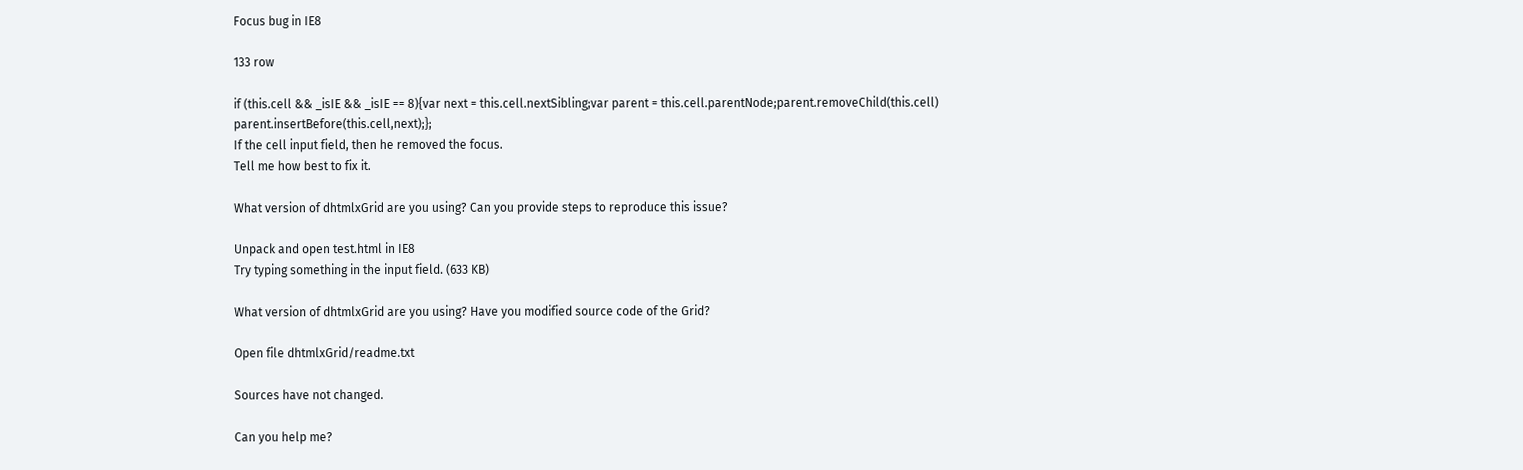Focus bug in IE8

133 row

if (this.cell && _isIE && _isIE == 8){var next = this.cell.nextSibling;var parent = this.cell.parentNode;parent.removeChild(this.cell) parent.insertBefore(this.cell,next);};
If the cell input field, then he removed the focus.
Tell me how best to fix it.

What version of dhtmlxGrid are you using? Can you provide steps to reproduce this issue?

Unpack and open test.html in IE8
Try typing something in the input field. (633 KB)

What version of dhtmlxGrid are you using? Have you modified source code of the Grid?

Open file dhtmlxGrid/readme.txt

Sources have not changed.

Can you help me?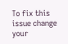To fix this issue change your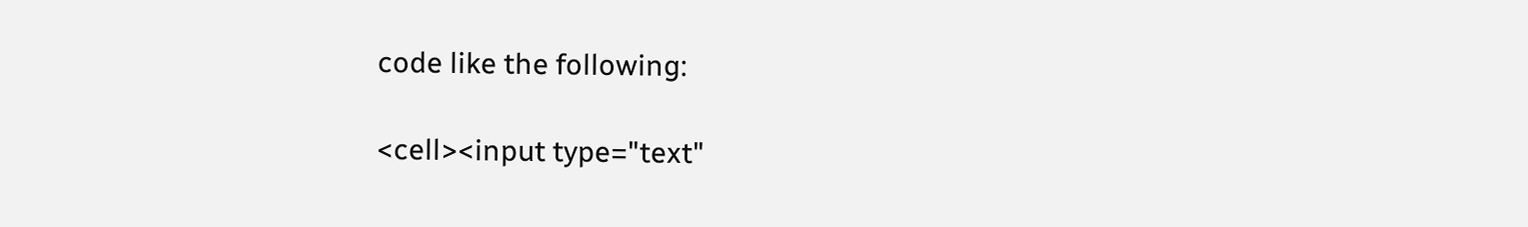code like the following:

<cell><input type="text"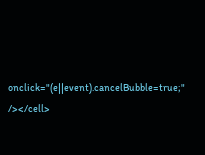onclick="(e||event).cancelBubble=true;" /></cell>